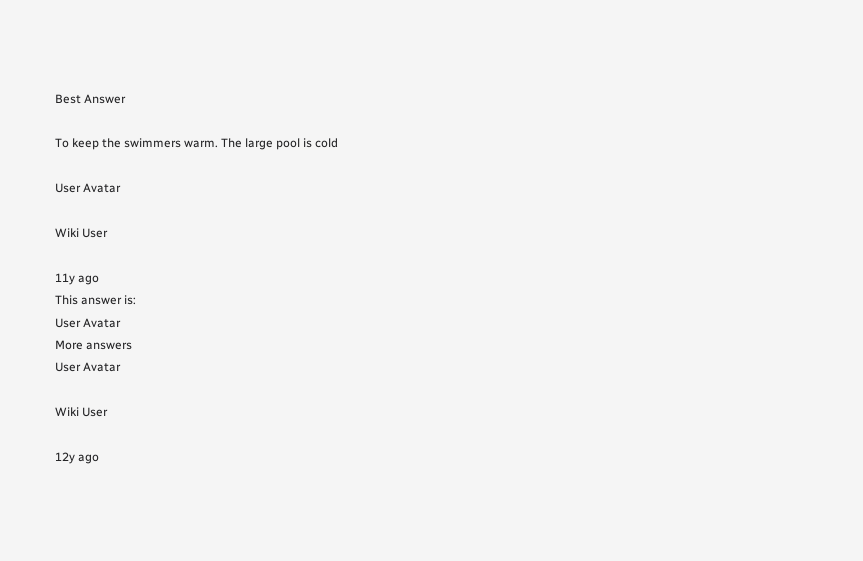Best Answer

To keep the swimmers warm. The large pool is cold

User Avatar

Wiki User

11y ago
This answer is:
User Avatar
More answers
User Avatar

Wiki User

12y ago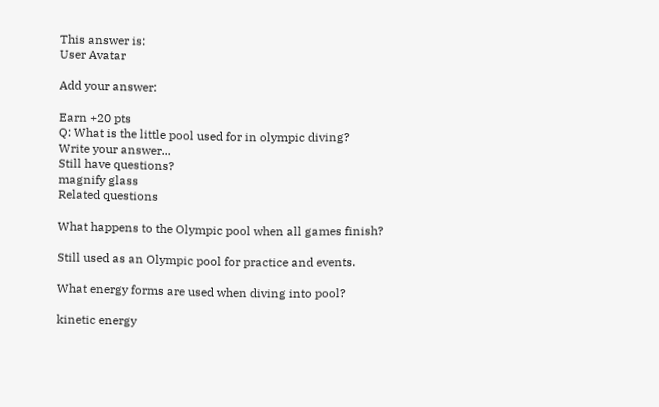This answer is:
User Avatar

Add your answer:

Earn +20 pts
Q: What is the little pool used for in olympic diving?
Write your answer...
Still have questions?
magnify glass
Related questions

What happens to the Olympic pool when all games finish?

Still used as an Olympic pool for practice and events.

What energy forms are used when diving into pool?

kinetic energy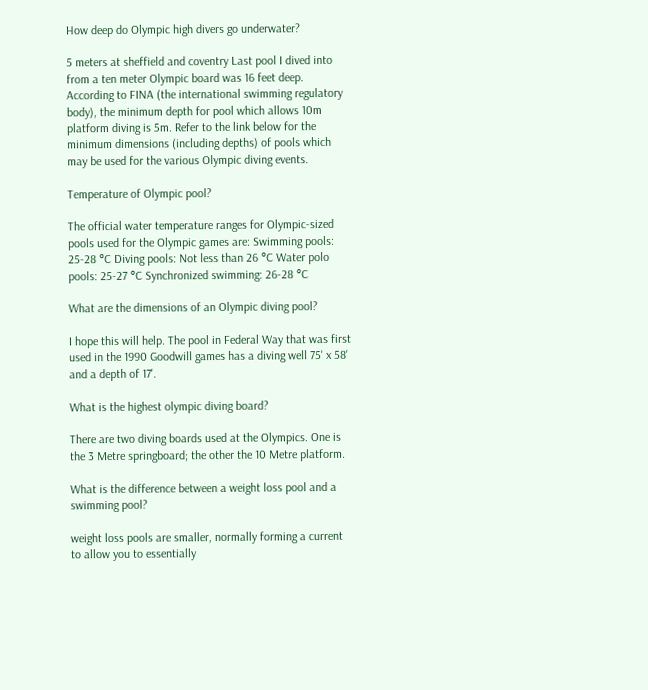How deep do Olympic high divers go underwater?

5 meters at sheffield and coventry Last pool I dived into from a ten meter Olympic board was 16 feet deep. According to FINA (the international swimming regulatory body), the minimum depth for pool which allows 10m platform diving is 5m. Refer to the link below for the minimum dimensions (including depths) of pools which may be used for the various Olympic diving events.

Temperature of Olympic pool?

The official water temperature ranges for Olympic-sized pools used for the Olympic games are: Swimming pools: 25-28 °C Diving pools: Not less than 26 °C Water polo pools: 25-27 °C Synchronized swimming: 26-28 °C

What are the dimensions of an Olympic diving pool?

I hope this will help. The pool in Federal Way that was first used in the 1990 Goodwill games has a diving well 75' x 58' and a depth of 17'.

What is the highest olympic diving board?

There are two diving boards used at the Olympics. One is the 3 Metre springboard; the other the 10 Metre platform.

What is the difference between a weight loss pool and a swimming pool?

weight loss pools are smaller, normally forming a current to allow you to essentially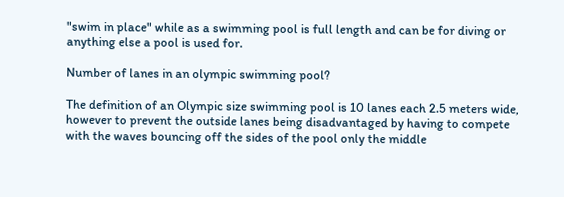"swim in place" while as a swimming pool is full length and can be for diving or anything else a pool is used for.

Number of lanes in an olympic swimming pool?

The definition of an Olympic size swimming pool is 10 lanes each 2.5 meters wide, however to prevent the outside lanes being disadvantaged by having to compete with the waves bouncing off the sides of the pool only the middle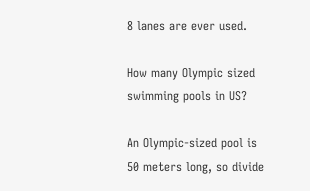8 lanes are ever used.

How many Olympic sized swimming pools in US?

An Olympic-sized pool is 50 meters long, so divide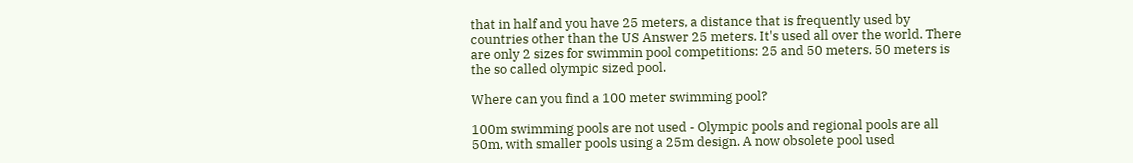that in half and you have 25 meters, a distance that is frequently used by countries other than the US Answer 25 meters. It's used all over the world. There are only 2 sizes for swimmin pool competitions: 25 and 50 meters. 50 meters is the so called olympic sized pool.

Where can you find a 100 meter swimming pool?

100m swimming pools are not used - Olympic pools and regional pools are all 50m, with smaller pools using a 25m design. A now obsolete pool used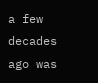a few decades ago was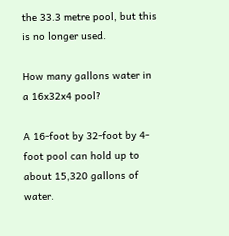the 33.3 metre pool, but this is no longer used.

How many gallons water in a 16x32x4 pool?

A 16-foot by 32-foot by 4-foot pool can hold up to about 15,320 gallons of water.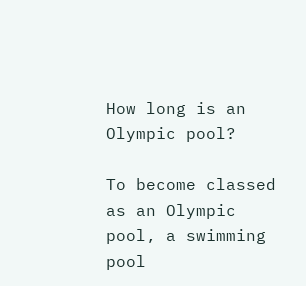How long is an Olympic pool?

To become classed as an Olympic pool, a swimming pool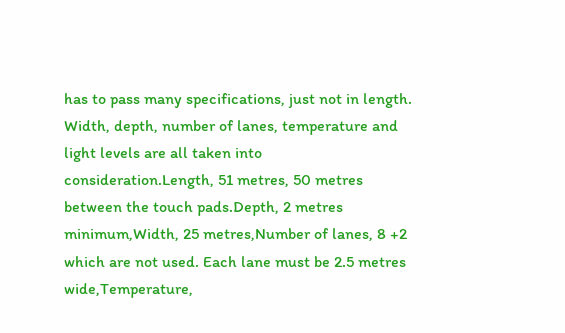has to pass many specifications, just not in length. Width, depth, number of lanes, temperature and light levels are all taken into consideration.Length, 51 metres, 50 metres between the touch pads.Depth, 2 metres minimum,Width, 25 metres,Number of lanes, 8 +2 which are not used. Each lane must be 2.5 metres wide,Temperature,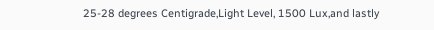25-28 degrees Centigrade,Light Level, 1500 Lux,and lastly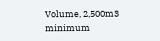Volume, 2,500m3 minimum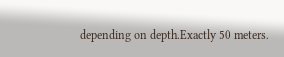depending on depth.Exactly 50 meters.